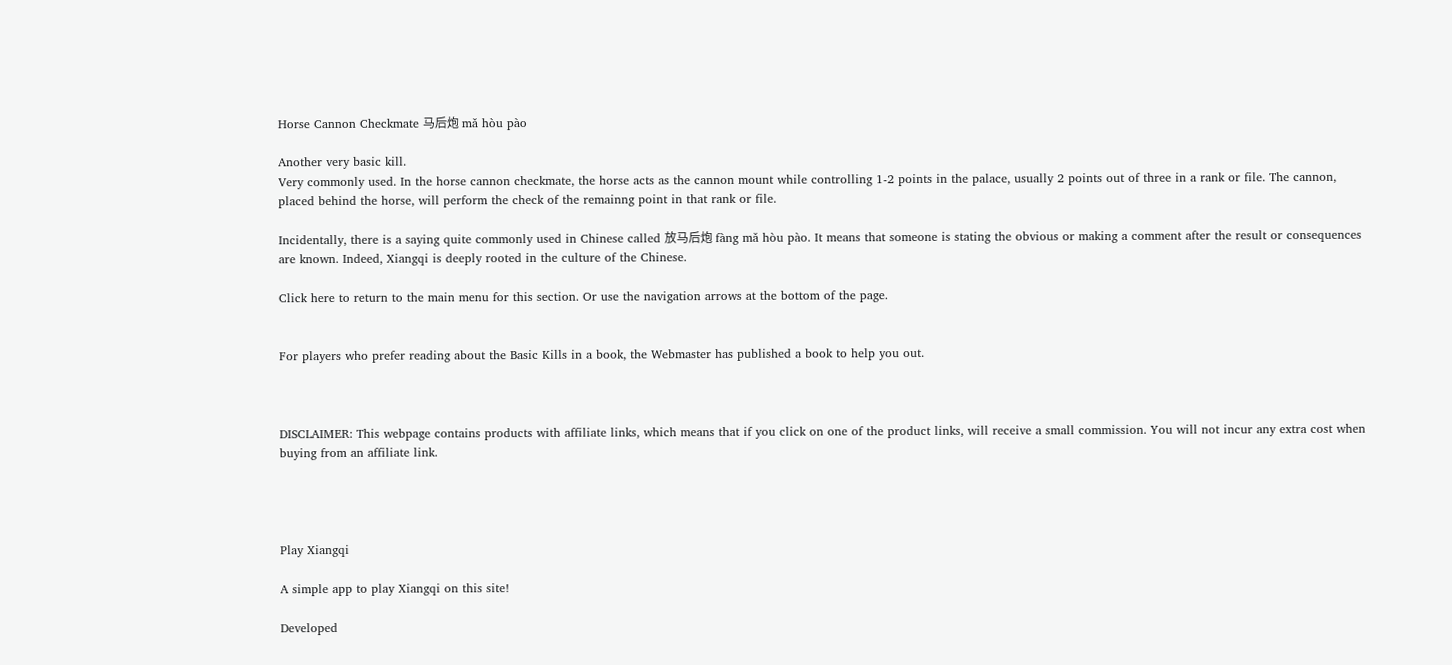Horse Cannon Checkmate 马后炮 mǎ hòu pào

Another very basic kill.
Very commonly used. In the horse cannon checkmate, the horse acts as the cannon mount while controlling 1-2 points in the palace, usually 2 points out of three in a rank or file. The cannon, placed behind the horse, will perform the check of the remainng point in that rank or file.

Incidentally, there is a saying quite commonly used in Chinese called 放马后炮 fàng mǎ hòu pào. It means that someone is stating the obvious or making a comment after the result or consequences are known. Indeed, Xiangqi is deeply rooted in the culture of the Chinese.

Click here to return to the main menu for this section. Or use the navigation arrows at the bottom of the page.


For players who prefer reading about the Basic Kills in a book, the Webmaster has published a book to help you out.



DISCLAIMER: This webpage contains products with affiliate links, which means that if you click on one of the product links, will receive a small commission. You will not incur any extra cost when buying from an affiliate link.




Play Xiangqi

A simple app to play Xiangqi on this site!

Developed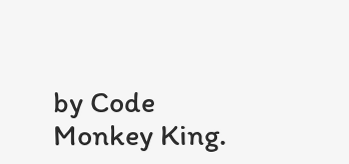by Code Monkey King.